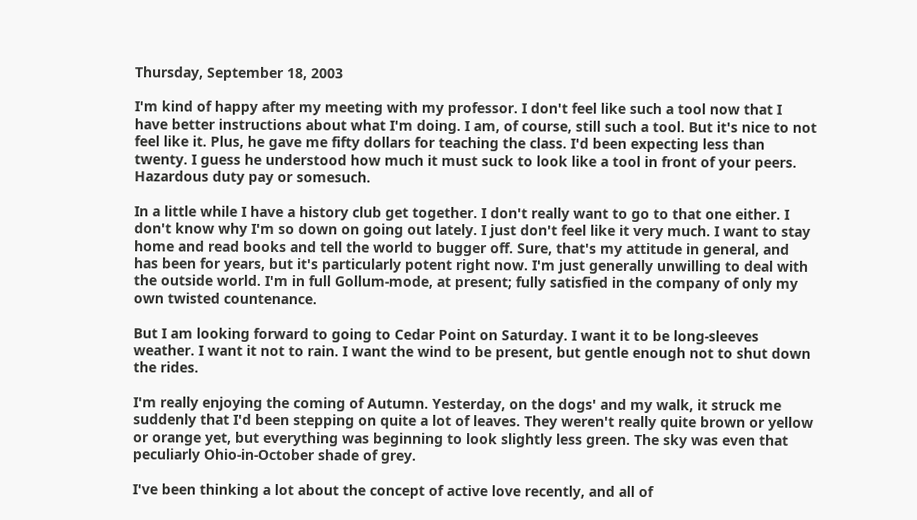Thursday, September 18, 2003

I'm kind of happy after my meeting with my professor. I don't feel like such a tool now that I have better instructions about what I'm doing. I am, of course, still such a tool. But it's nice to not feel like it. Plus, he gave me fifty dollars for teaching the class. I'd been expecting less than twenty. I guess he understood how much it must suck to look like a tool in front of your peers. Hazardous duty pay or somesuch.

In a little while I have a history club get together. I don't really want to go to that one either. I don't know why I'm so down on going out lately. I just don't feel like it very much. I want to stay home and read books and tell the world to bugger off. Sure, that's my attitude in general, and has been for years, but it's particularly potent right now. I'm just generally unwilling to deal with the outside world. I'm in full Gollum-mode, at present; fully satisfied in the company of only my own twisted countenance.

But I am looking forward to going to Cedar Point on Saturday. I want it to be long-sleeves weather. I want it not to rain. I want the wind to be present, but gentle enough not to shut down the rides.

I'm really enjoying the coming of Autumn. Yesterday, on the dogs' and my walk, it struck me suddenly that I'd been stepping on quite a lot of leaves. They weren't really quite brown or yellow or orange yet, but everything was beginning to look slightly less green. The sky was even that peculiarly Ohio-in-October shade of grey.

I've been thinking a lot about the concept of active love recently, and all of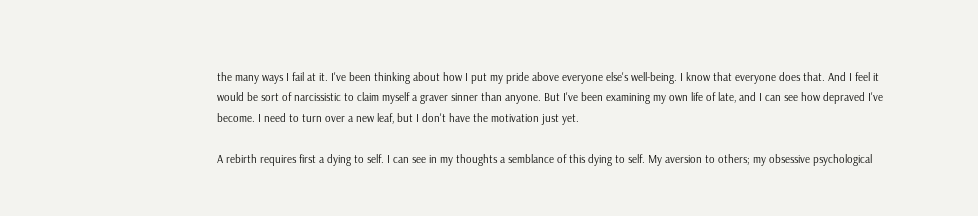the many ways I fail at it. I've been thinking about how I put my pride above everyone else's well-being. I know that everyone does that. And I feel it would be sort of narcissistic to claim myself a graver sinner than anyone. But I've been examining my own life of late, and I can see how depraved I've become. I need to turn over a new leaf, but I don't have the motivation just yet.

A rebirth requires first a dying to self. I can see in my thoughts a semblance of this dying to self. My aversion to others; my obsessive psychological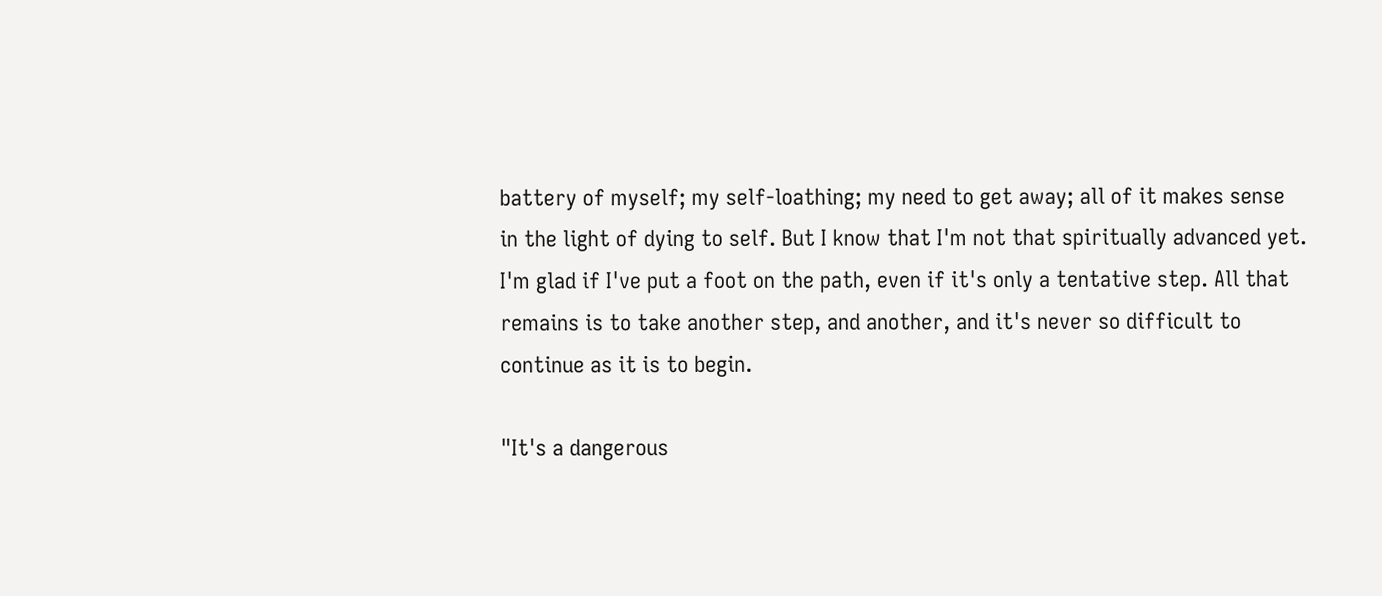battery of myself; my self-loathing; my need to get away; all of it makes sense in the light of dying to self. But I know that I'm not that spiritually advanced yet. I'm glad if I've put a foot on the path, even if it's only a tentative step. All that remains is to take another step, and another, and it's never so difficult to continue as it is to begin.

"It's a dangerous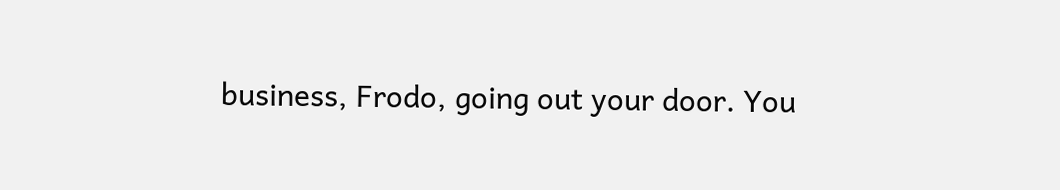business, Frodo, going out your door. You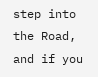step into the Road, and if you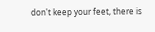don't keep your feet, there is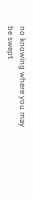no knowing where you may be swept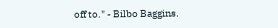off to." - Bilbo Baggins.